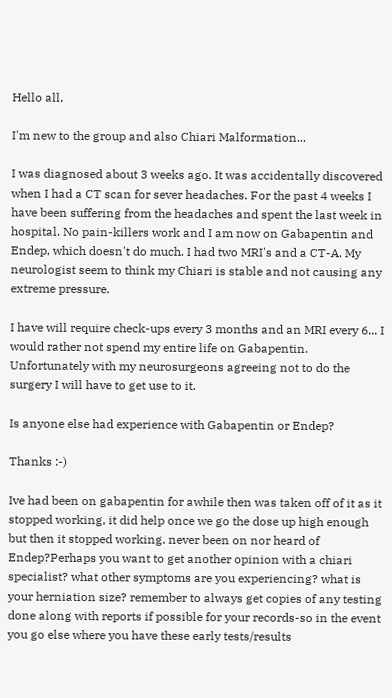Hello all,

I'm new to the group and also Chiari Malformation...

I was diagnosed about 3 weeks ago. It was accidentally discovered when I had a CT scan for sever headaches. For the past 4 weeks I have been suffering from the headaches and spent the last week in hospital. No pain-killers work and I am now on Gabapentin and Endep, which doesn't do much. I had two MRI's and a CT-A. My neurologist seem to think my Chiari is stable and not causing any extreme pressure.

I have will require check-ups every 3 months and an MRI every 6... I would rather not spend my entire life on Gabapentin. Unfortunately with my neurosurgeons agreeing not to do the surgery I will have to get use to it.

Is anyone else had experience with Gabapentin or Endep?

Thanks :-)

Ive had been on gabapentin for awhile then was taken off of it as it stopped working, it did help once we go the dose up high enough but then it stopped working. never been on nor heard of Endep?Perhaps you want to get another opinion with a chiari specialist? what other symptoms are you experiencing? what is your herniation size? remember to always get copies of any testing done along with reports if possible for your records-so in the event you go else where you have these early tests/results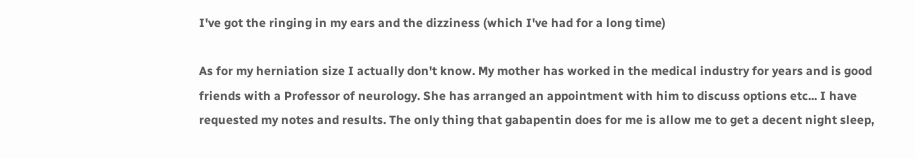I've got the ringing in my ears and the dizziness (which I've had for a long time)

As for my herniation size I actually don't know. My mother has worked in the medical industry for years and is good friends with a Professor of neurology. She has arranged an appointment with him to discuss options etc... I have requested my notes and results. The only thing that gabapentin does for me is allow me to get a decent night sleep,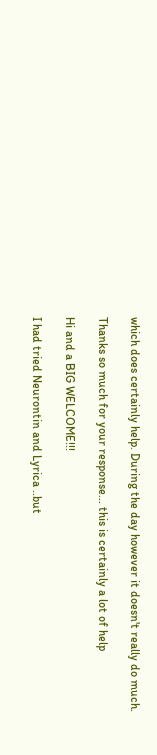which does certainly help. During the day however it doesn't really do much.

Thanks so much for your response... this is certainly a lot of help

Hi and a BIG WELCOME!!!

I had tried Neurontin and Lyrica ..but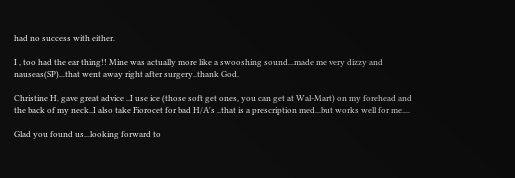had no success with either.

I , too had the ear thing!! Mine was actually more like a swooshing sound...made me very dizzy and nauseas(SP)...that went away right after surgery..thank God.

Christine H. gave great advice ..I use ice (those soft get ones, you can get at Wal-Mart) on my forehead and the back of my neck..I also take Fiorocet for bad H/A's ..that is a prescription med...but works well for me....

Glad you found us...looking forward to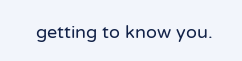getting to know you.